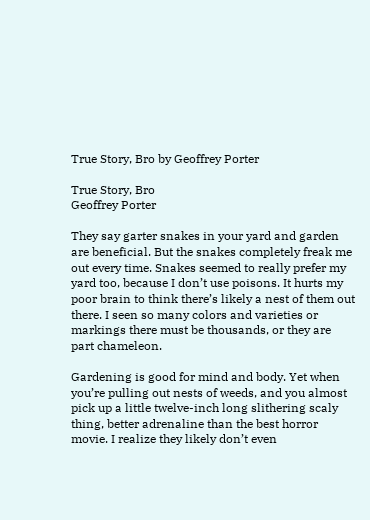True Story, Bro by Geoffrey Porter

True Story, Bro
Geoffrey Porter

They say garter snakes in your yard and garden are beneficial. But the snakes completely freak me out every time. Snakes seemed to really prefer my yard too, because I don’t use poisons. It hurts my poor brain to think there’s likely a nest of them out there. I seen so many colors and varieties or markings there must be thousands, or they are part chameleon.

Gardening is good for mind and body. Yet when you’re pulling out nests of weeds, and you almost pick up a little twelve-inch long slithering scaly thing, better adrenaline than the best horror movie. I realize they likely don’t even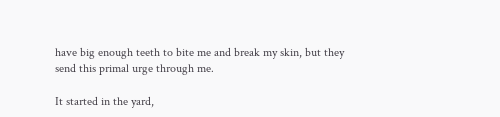have big enough teeth to bite me and break my skin, but they send this primal urge through me.

It started in the yard,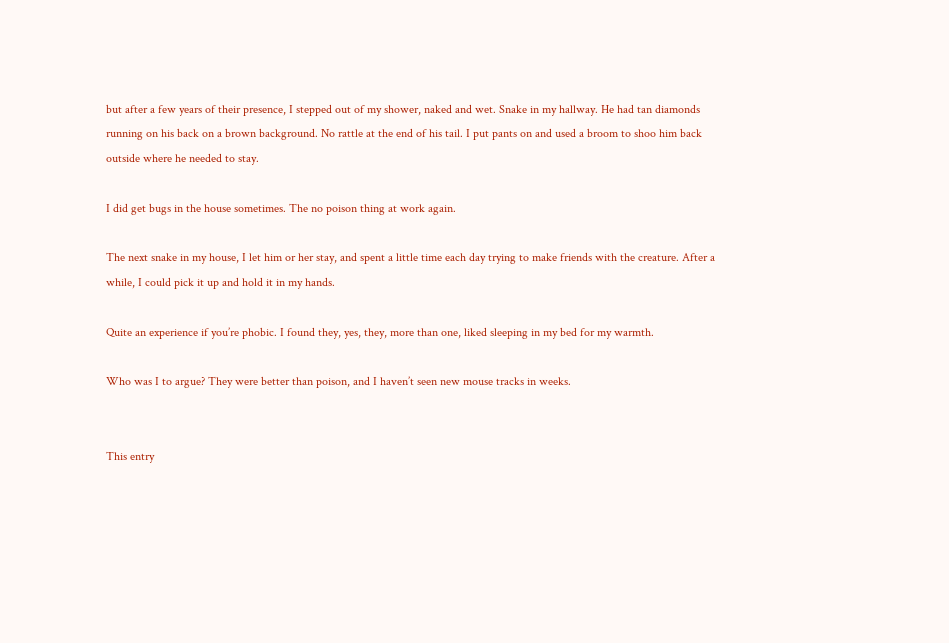but after a few years of their presence, I stepped out of my shower, naked and wet. Snake in my hallway. He had tan diamonds running on his back on a brown background. No rattle at the end of his tail. I put pants on and used a broom to shoo him back outside where he needed to stay.

I did get bugs in the house sometimes. The no poison thing at work again.

The next snake in my house, I let him or her stay, and spent a little time each day trying to make friends with the creature. After a while, I could pick it up and hold it in my hands.

Quite an experience if you’re phobic. I found they, yes, they, more than one, liked sleeping in my bed for my warmth.

Who was I to argue? They were better than poison, and I haven’t seen new mouse tracks in weeks.


This entry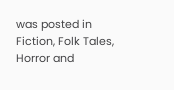was posted in Fiction, Folk Tales, Horror and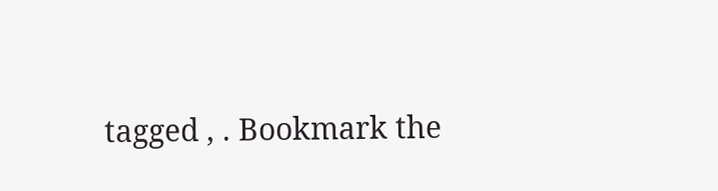tagged , . Bookmark the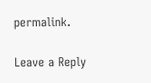permalink.

Leave a Reply